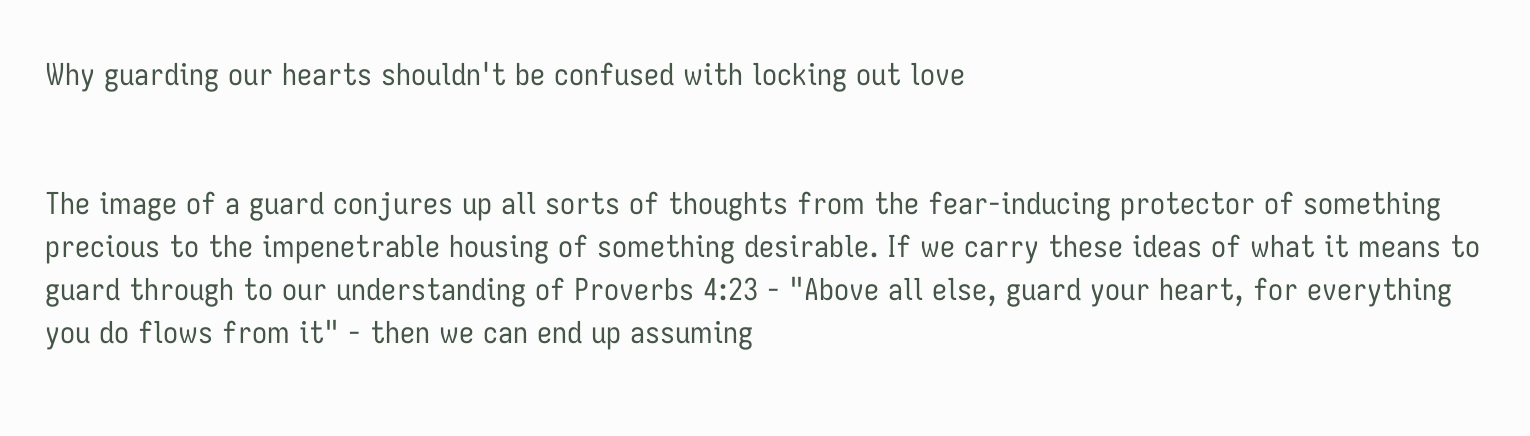Why guarding our hearts shouldn't be confused with locking out love


The image of a guard conjures up all sorts of thoughts from the fear-inducing protector of something precious to the impenetrable housing of something desirable. If we carry these ideas of what it means to guard through to our understanding of Proverbs 4:23 - "Above all else, guard your heart, for everything you do flows from it" - then we can end up assuming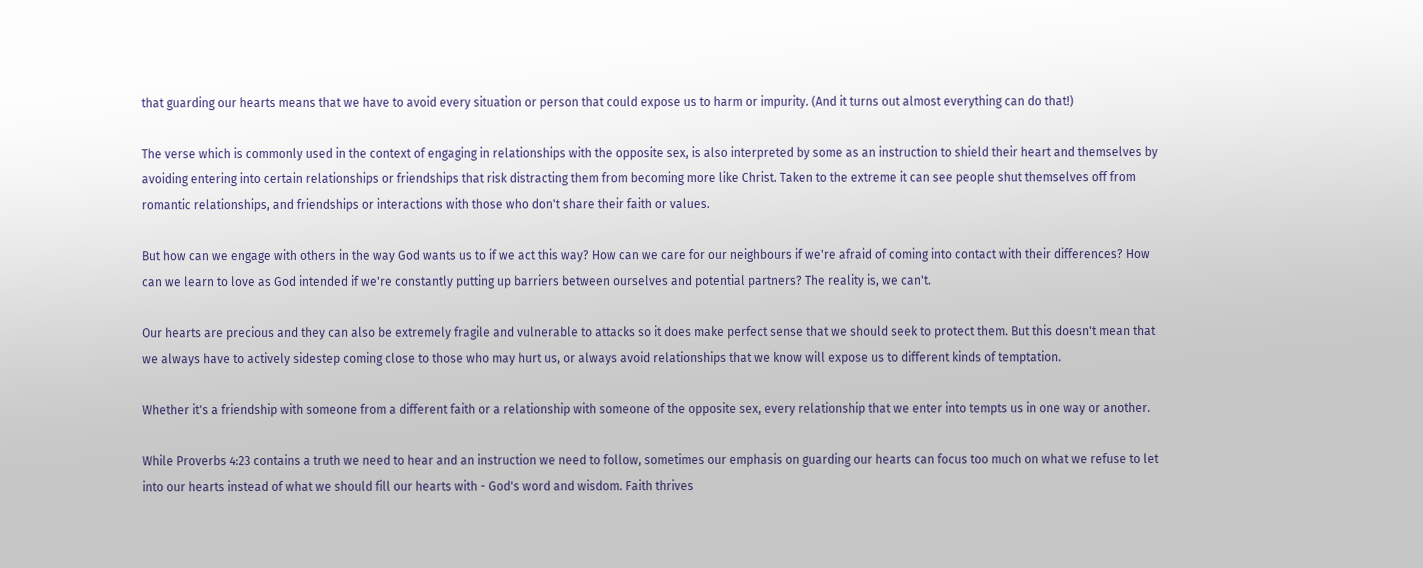that guarding our hearts means that we have to avoid every situation or person that could expose us to harm or impurity. (And it turns out almost everything can do that!)

The verse which is commonly used in the context of engaging in relationships with the opposite sex, is also interpreted by some as an instruction to shield their heart and themselves by avoiding entering into certain relationships or friendships that risk distracting them from becoming more like Christ. Taken to the extreme it can see people shut themselves off from romantic relationships, and friendships or interactions with those who don't share their faith or values.

But how can we engage with others in the way God wants us to if we act this way? How can we care for our neighbours if we're afraid of coming into contact with their differences? How can we learn to love as God intended if we're constantly putting up barriers between ourselves and potential partners? The reality is, we can't.

Our hearts are precious and they can also be extremely fragile and vulnerable to attacks so it does make perfect sense that we should seek to protect them. But this doesn't mean that we always have to actively sidestep coming close to those who may hurt us, or always avoid relationships that we know will expose us to different kinds of temptation.

Whether it's a friendship with someone from a different faith or a relationship with someone of the opposite sex, every relationship that we enter into tempts us in one way or another.

While Proverbs 4:23 contains a truth we need to hear and an instruction we need to follow, sometimes our emphasis on guarding our hearts can focus too much on what we refuse to let into our hearts instead of what we should fill our hearts with - God's word and wisdom. Faith thrives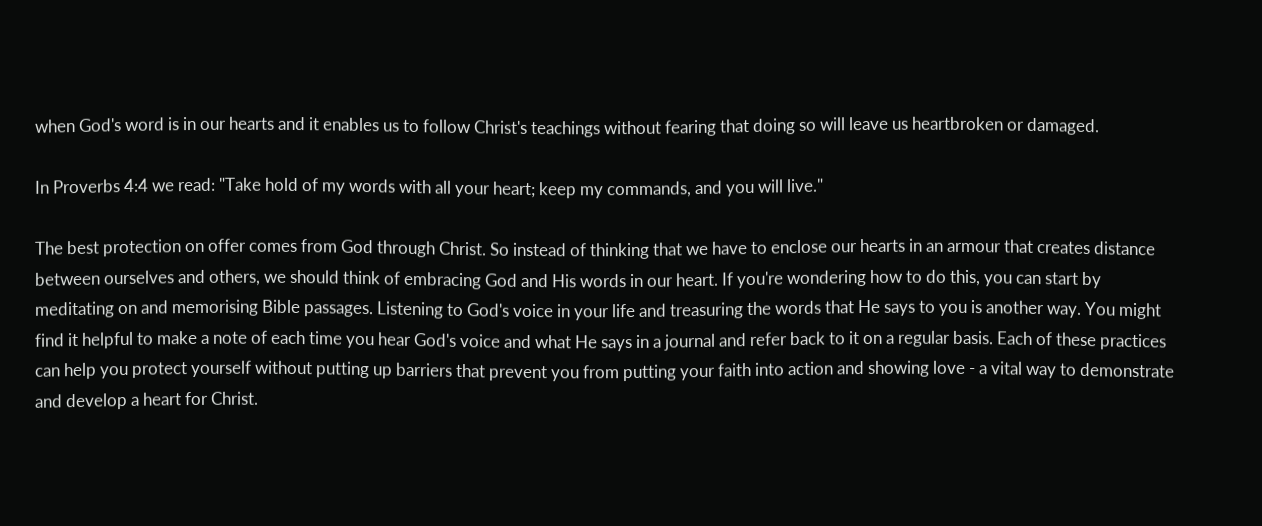when God's word is in our hearts and it enables us to follow Christ's teachings without fearing that doing so will leave us heartbroken or damaged.

In Proverbs 4:4 we read: "Take hold of my words with all your heart; keep my commands, and you will live."

The best protection on offer comes from God through Christ. So instead of thinking that we have to enclose our hearts in an armour that creates distance between ourselves and others, we should think of embracing God and His words in our heart. If you're wondering how to do this, you can start by meditating on and memorising Bible passages. Listening to God's voice in your life and treasuring the words that He says to you is another way. You might find it helpful to make a note of each time you hear God's voice and what He says in a journal and refer back to it on a regular basis. Each of these practices can help you protect yourself without putting up barriers that prevent you from putting your faith into action and showing love - a vital way to demonstrate and develop a heart for Christ.